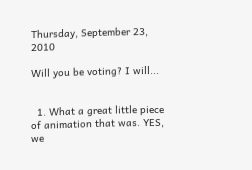Thursday, September 23, 2010

Will you be voting? I will...


  1. What a great little piece of animation that was. YES, we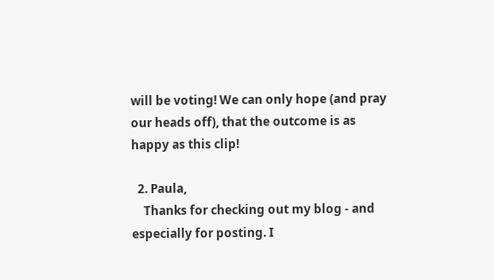will be voting! We can only hope (and pray our heads off), that the outcome is as happy as this clip!

  2. Paula,
    Thanks for checking out my blog - and especially for posting. I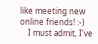like meeting new online friends! :-)
    I must admit, I've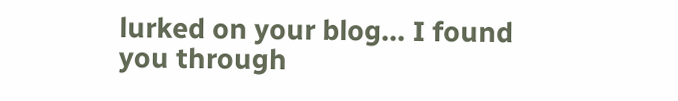lurked on your blog... I found you through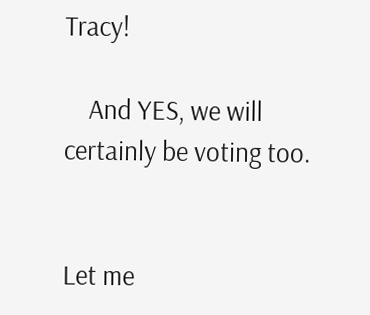Tracy!

    And YES, we will certainly be voting too.


Let me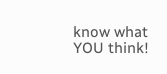know what YOU think!